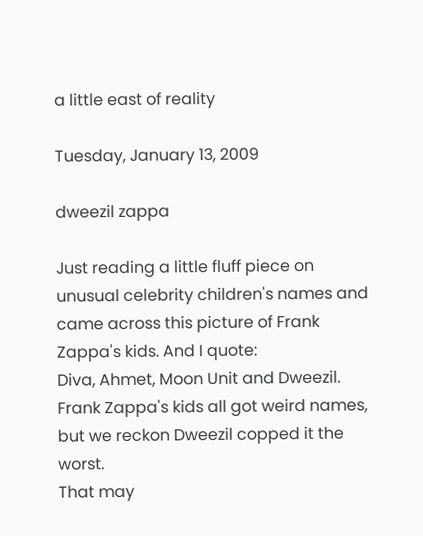a little east of reality

Tuesday, January 13, 2009

dweezil zappa

Just reading a little fluff piece on unusual celebrity children's names and came across this picture of Frank Zappa's kids. And I quote:
Diva, Ahmet, Moon Unit and Dweezil. Frank Zappa's kids all got weird names, but we reckon Dweezil copped it the worst.
That may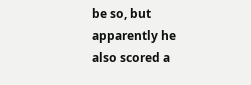be so, but apparently he also scored a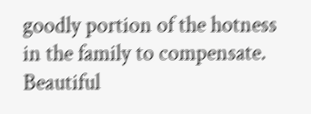goodly portion of the hotness in the family to compensate. Beautiful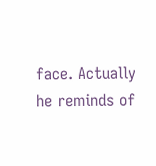face. Actually he reminds of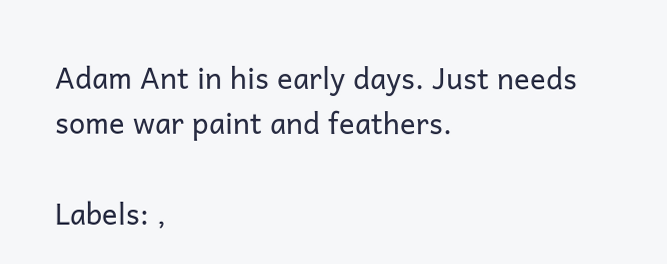Adam Ant in his early days. Just needs some war paint and feathers.

Labels: ,